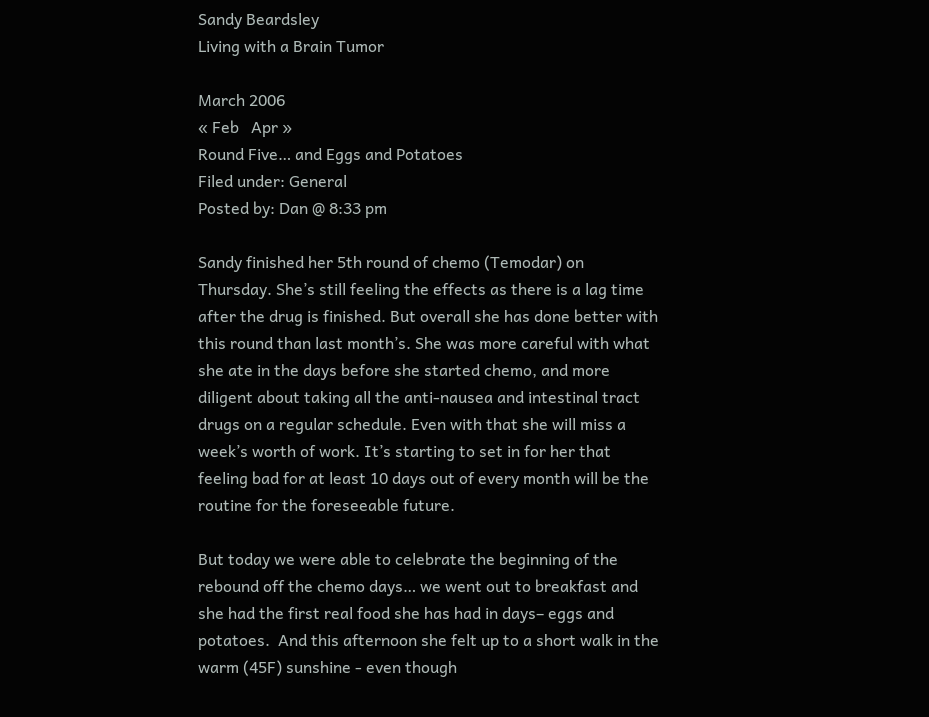Sandy Beardsley
Living with a Brain Tumor

March 2006
« Feb   Apr »
Round Five… and Eggs and Potatoes
Filed under: General
Posted by: Dan @ 8:33 pm

Sandy finished her 5th round of chemo (Temodar) on Thursday. She’s still feeling the effects as there is a lag time after the drug is finished. But overall she has done better with this round than last month’s. She was more careful with what she ate in the days before she started chemo, and more diligent about taking all the anti-nausea and intestinal tract drugs on a regular schedule. Even with that she will miss a week’s worth of work. It’s starting to set in for her that feeling bad for at least 10 days out of every month will be the routine for the foreseeable future.

But today we were able to celebrate the beginning of the rebound off the chemo days… we went out to breakfast and she had the first real food she has had in days– eggs and potatoes.  And this afternoon she felt up to a short walk in the warm (45F) sunshine - even though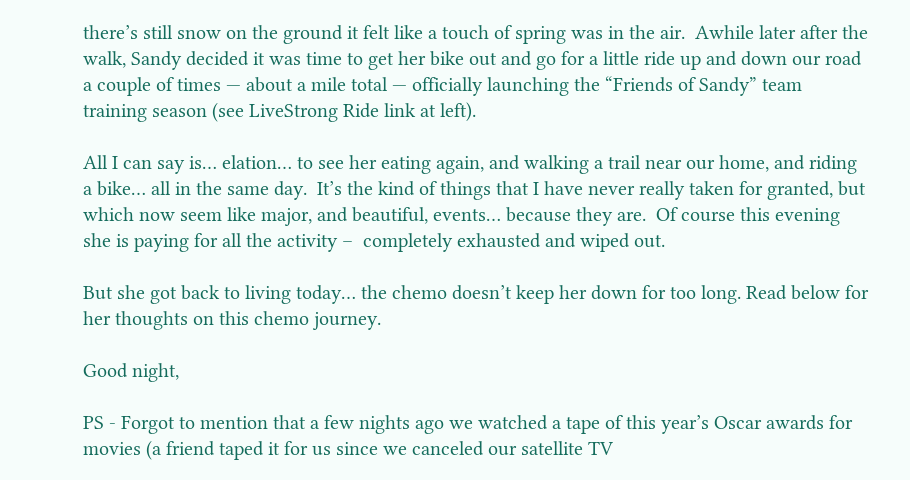there’s still snow on the ground it felt like a touch of spring was in the air.  Awhile later after the walk, Sandy decided it was time to get her bike out and go for a little ride up and down our road a couple of times — about a mile total — officially launching the “Friends of Sandy” team training season (see LiveStrong Ride link at left).

All I can say is… elation… to see her eating again, and walking a trail near our home, and riding a bike… all in the same day.  It’s the kind of things that I have never really taken for granted, but which now seem like major, and beautiful, events… because they are.  Of course this evening she is paying for all the activity –  completely exhausted and wiped out.

But she got back to living today… the chemo doesn’t keep her down for too long. Read below for her thoughts on this chemo journey.

Good night,

PS - Forgot to mention that a few nights ago we watched a tape of this year’s Oscar awards for movies (a friend taped it for us since we canceled our satellite TV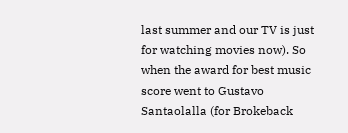last summer and our TV is just for watching movies now). So when the award for best music score went to Gustavo Santaolalla (for Brokeback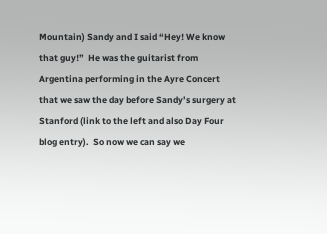Mountain) Sandy and I said “Hey! We know that guy!”  He was the guitarist from Argentina performing in the Ayre Concert that we saw the day before Sandy’s surgery at Stanford (link to the left and also Day Four blog entry).  So now we can say we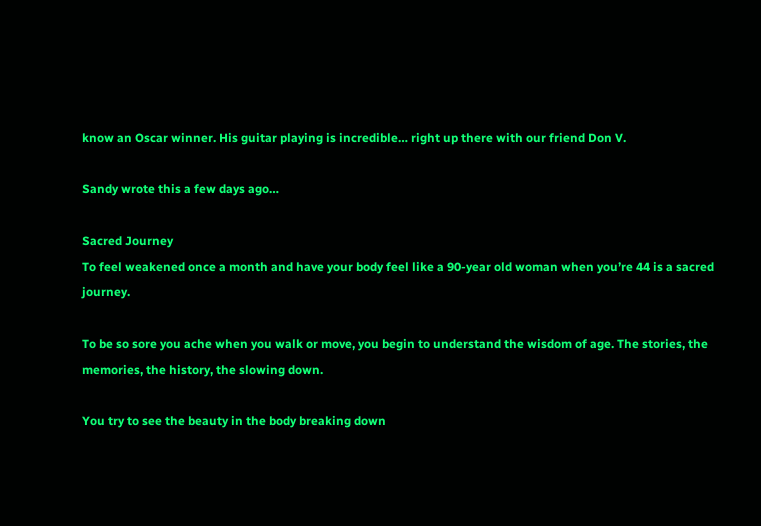know an Oscar winner. His guitar playing is incredible… right up there with our friend Don V.

Sandy wrote this a few days ago…

Sacred Journey
To feel weakened once a month and have your body feel like a 90-year old woman when you’re 44 is a sacred journey.

To be so sore you ache when you walk or move, you begin to understand the wisdom of age. The stories, the memories, the history, the slowing down.

You try to see the beauty in the body breaking down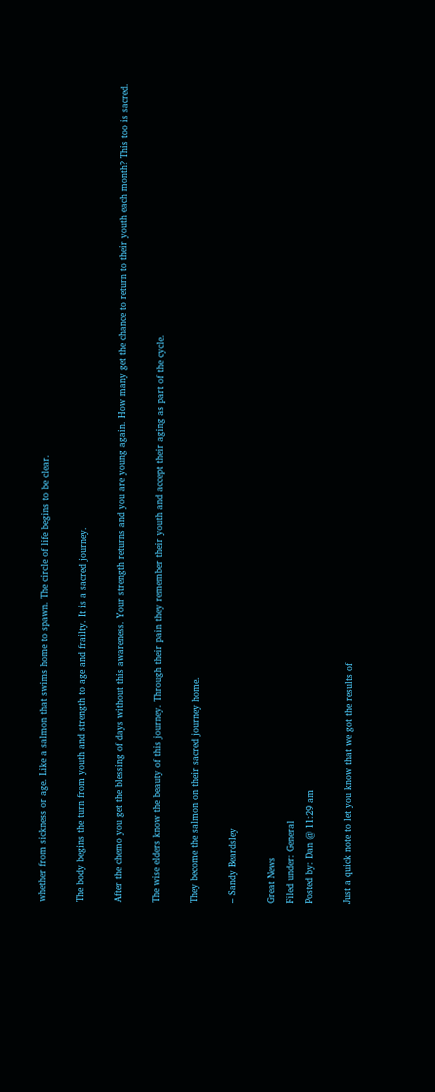whether from sickness or age. Like a salmon that swims home to spawn. The circle of life begins to be clear.

The body begins the turn from youth and strength to age and frailty. It is a sacred journey.

After the chemo you get the blessing of days without this awareness. Your strength returns and you are young again. How many get the chance to return to their youth each month? This too is sacred.

The wise elders know the beauty of this journey. Through their pain they remember their youth and accept their aging as part of the cycle.

They become the salmon on their sacred journey home.

– Sandy Beardsley

Great News
Filed under: General
Posted by: Dan @ 11:29 am

Just a quick note to let you know that we got the results of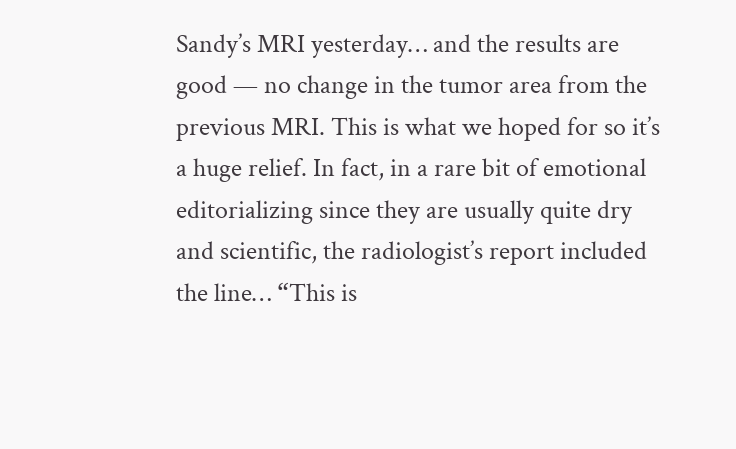Sandy’s MRI yesterday… and the results are good — no change in the tumor area from the previous MRI. This is what we hoped for so it’s a huge relief. In fact, in a rare bit of emotional editorializing since they are usually quite dry and scientific, the radiologist’s report included the line… “This is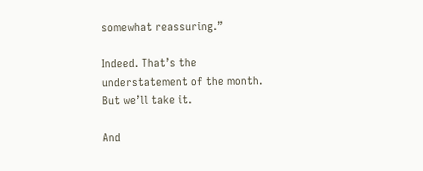somewhat reassuring.”

Indeed. That’s the understatement of the month. But we’ll take it.

And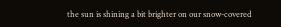the sun is shining a bit brighter on our snow-covered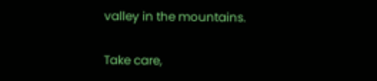valley in the mountains.

Take care,